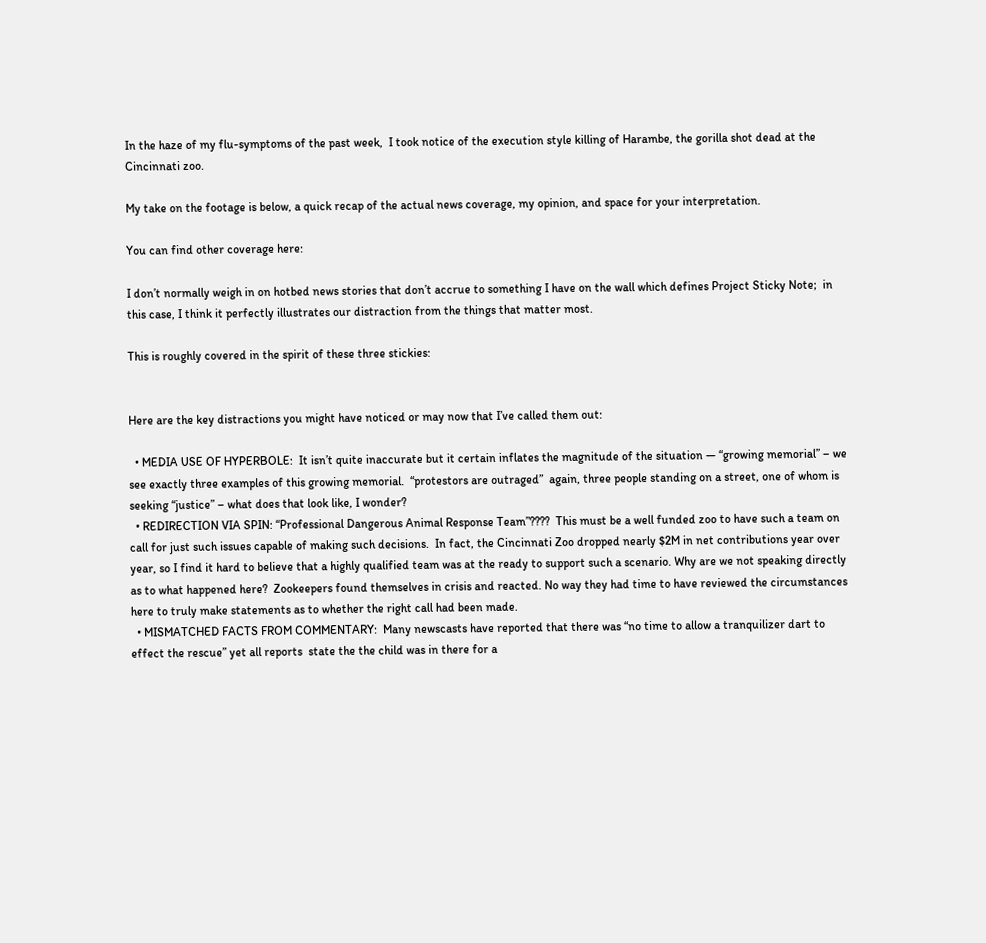In the haze of my flu-symptoms of the past week,  I took notice of the execution style killing of Harambe, the gorilla shot dead at the Cincinnati zoo.

My take on the footage is below, a quick recap of the actual news coverage, my opinion, and space for your interpretation.

You can find other coverage here:

I don’t normally weigh in on hotbed news stories that don’t accrue to something I have on the wall which defines Project Sticky Note;  in this case, I think it perfectly illustrates our distraction from the things that matter most.

This is roughly covered in the spirit of these three stickies:


Here are the key distractions you might have noticed or may now that I’ve called them out:

  • MEDIA USE OF HYPERBOLE:  It isn’t quite inaccurate but it certain inflates the magnitude of the situation — “growing memorial” – we see exactly three examples of this growing memorial.  “protestors are outraged”  again, three people standing on a street, one of whom is seeking “justice” – what does that look like, I wonder?
  • REDIRECTION VIA SPIN: “Professional Dangerous Animal Response Team”????  This must be a well funded zoo to have such a team on call for just such issues capable of making such decisions.  In fact, the Cincinnati Zoo dropped nearly $2M in net contributions year over year, so I find it hard to believe that a highly qualified team was at the ready to support such a scenario. Why are we not speaking directly as to what happened here?  Zookeepers found themselves in crisis and reacted. No way they had time to have reviewed the circumstances here to truly make statements as to whether the right call had been made.
  • MISMATCHED FACTS FROM COMMENTARY:  Many newscasts have reported that there was “no time to allow a tranquilizer dart to effect the rescue” yet all reports  state the the child was in there for a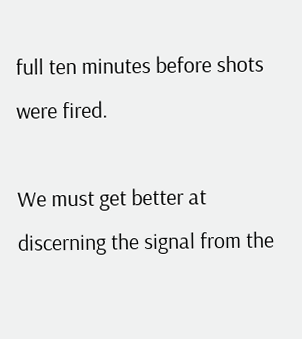full ten minutes before shots were fired.

We must get better at discerning the signal from the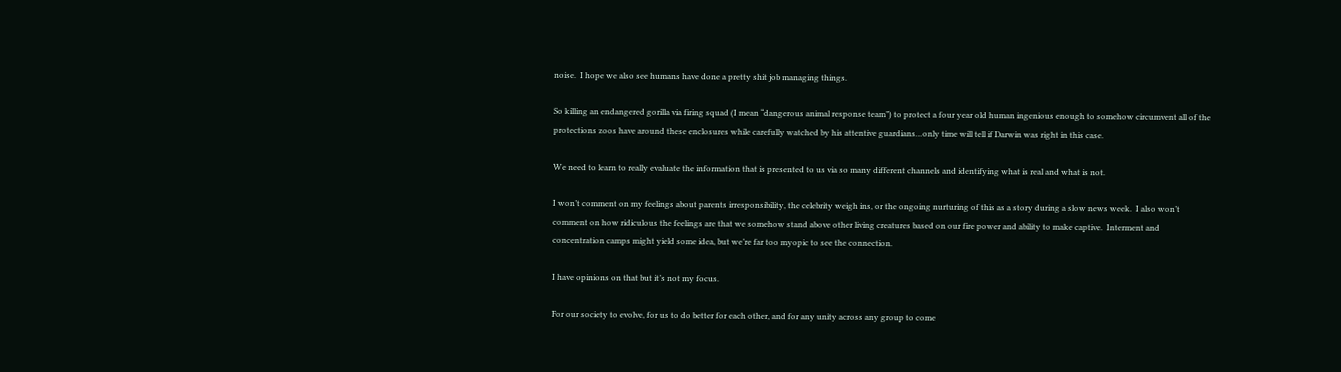noise.  I hope we also see humans have done a pretty shit job managing things.

So killing an endangered gorilla via firing squad (I mean “dangerous animal response team”) to protect a four year old human ingenious enough to somehow circumvent all of the protections zoos have around these enclosures while carefully watched by his attentive guardians…only time will tell if Darwin was right in this case.

We need to learn to really evaluate the information that is presented to us via so many different channels and identifying what is real and what is not.

I won’t comment on my feelings about parents irresponsibility, the celebrity weigh ins, or the ongoing nurturing of this as a story during a slow news week.  I also won’t comment on how ridiculous the feelings are that we somehow stand above other living creatures based on our fire power and ability to make captive.  Interment and concentration camps might yield some idea, but we’re far too myopic to see the connection.

I have opinions on that but it’s not my focus.

For our society to evolve, for us to do better for each other, and for any unity across any group to come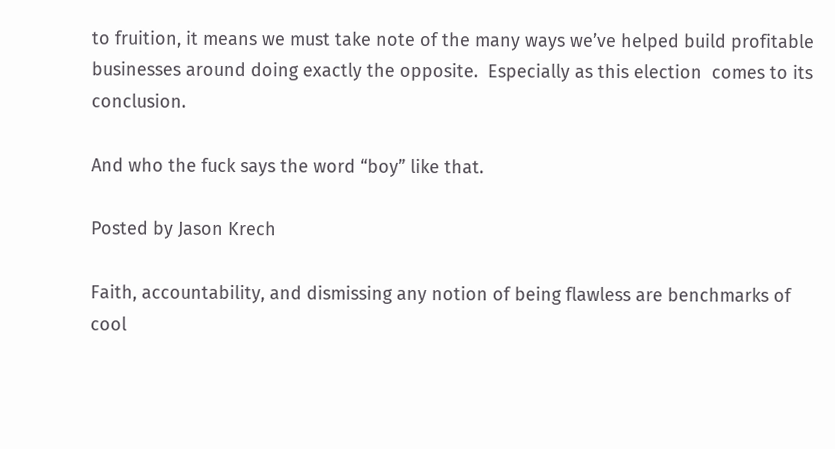to fruition, it means we must take note of the many ways we’ve helped build profitable businesses around doing exactly the opposite.  Especially as this election  comes to its conclusion.

And who the fuck says the word “boy” like that.

Posted by Jason Krech

Faith, accountability, and dismissing any notion of being flawless are benchmarks of cool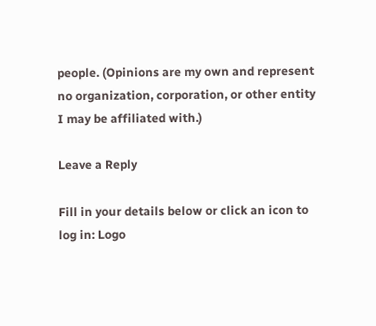people. (Opinions are my own and represent no organization, corporation, or other entity I may be affiliated with.)

Leave a Reply

Fill in your details below or click an icon to log in: Logo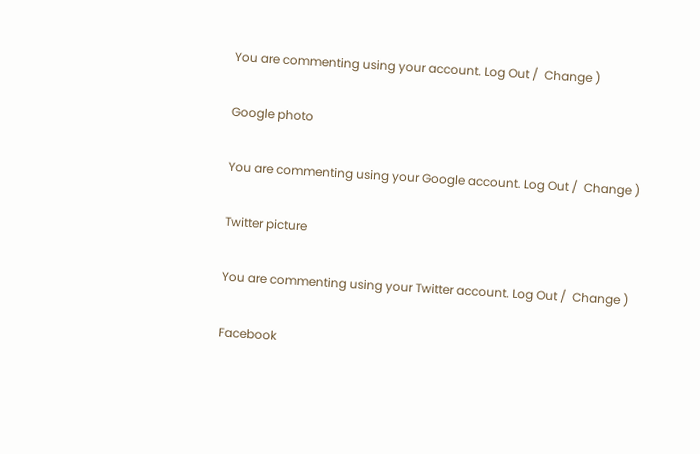You are commenting using your account. Log Out /  Change )

Google photo

You are commenting using your Google account. Log Out /  Change )

Twitter picture

You are commenting using your Twitter account. Log Out /  Change )

Facebook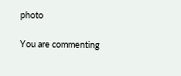photo

You are commenting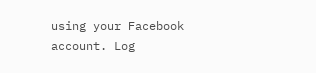using your Facebook account. Log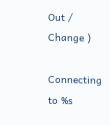Out /  Change )

Connecting to %s